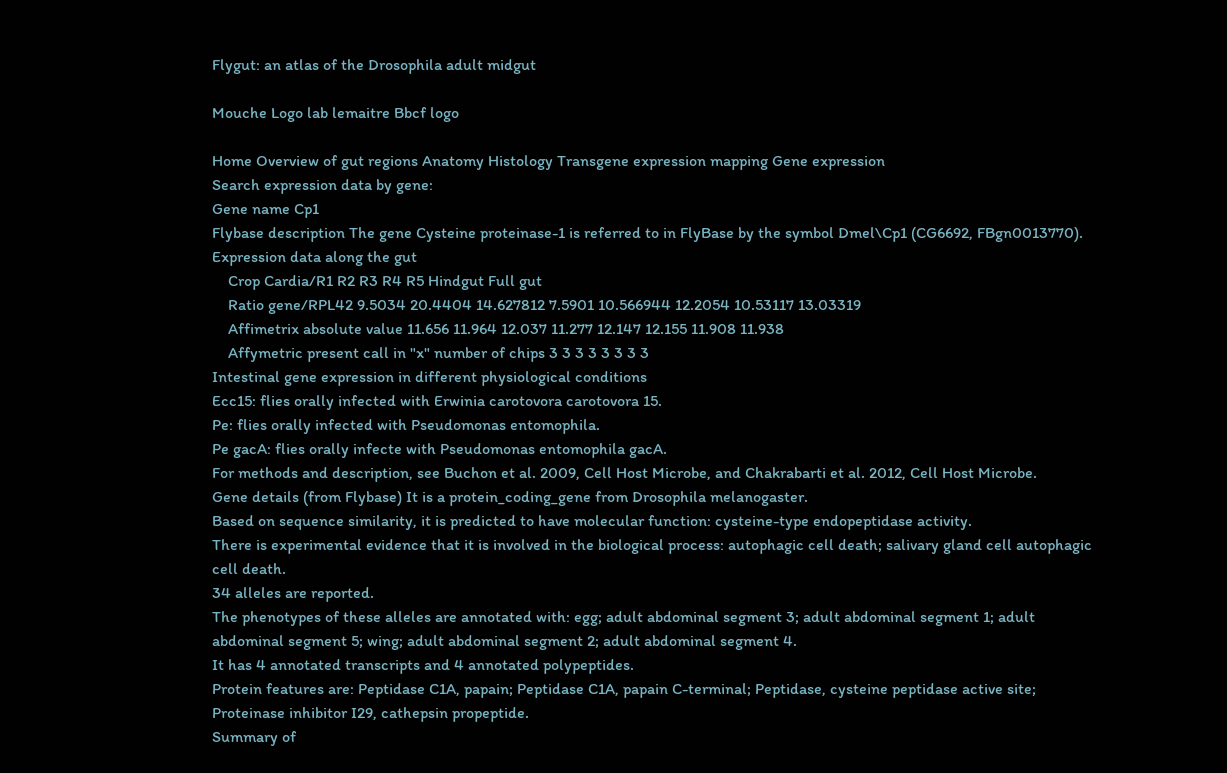Flygut: an atlas of the Drosophila adult midgut

Mouche Logo lab lemaitre Bbcf logo

Home Overview of gut regions Anatomy Histology Transgene expression mapping Gene expression
Search expression data by gene:
Gene name Cp1
Flybase description The gene Cysteine proteinase-1 is referred to in FlyBase by the symbol Dmel\Cp1 (CG6692, FBgn0013770).
Expression data along the gut
    Crop Cardia/R1 R2 R3 R4 R5 Hindgut Full gut
    Ratio gene/RPL42 9.5034 20.4404 14.627812 7.5901 10.566944 12.2054 10.53117 13.03319
    Affimetrix absolute value 11.656 11.964 12.037 11.277 12.147 12.155 11.908 11.938
    Affymetric present call in "x" number of chips 3 3 3 3 3 3 3 3
Intestinal gene expression in different physiological conditions
Ecc15: flies orally infected with Erwinia carotovora carotovora 15.
Pe: flies orally infected with Pseudomonas entomophila.
Pe gacA: flies orally infecte with Pseudomonas entomophila gacA.
For methods and description, see Buchon et al. 2009, Cell Host Microbe, and Chakrabarti et al. 2012, Cell Host Microbe.
Gene details (from Flybase) It is a protein_coding_gene from Drosophila melanogaster.
Based on sequence similarity, it is predicted to have molecular function: cysteine-type endopeptidase activity.
There is experimental evidence that it is involved in the biological process: autophagic cell death; salivary gland cell autophagic cell death.
34 alleles are reported.
The phenotypes of these alleles are annotated with: egg; adult abdominal segment 3; adult abdominal segment 1; adult abdominal segment 5; wing; adult abdominal segment 2; adult abdominal segment 4.
It has 4 annotated transcripts and 4 annotated polypeptides.
Protein features are: Peptidase C1A, papain; Peptidase C1A, papain C-terminal; Peptidase, cysteine peptidase active site; Proteinase inhibitor I29, cathepsin propeptide.
Summary of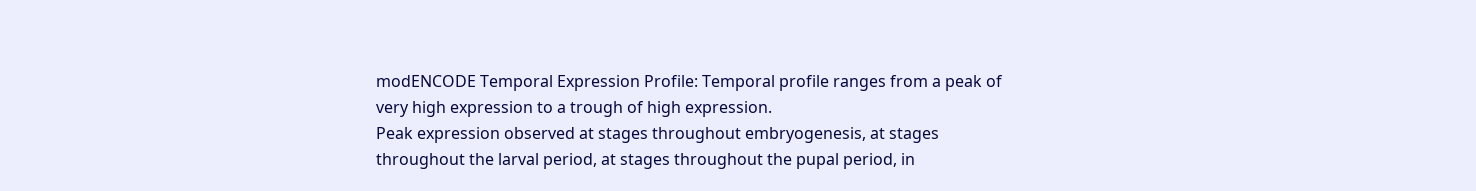modENCODE Temporal Expression Profile: Temporal profile ranges from a peak of very high expression to a trough of high expression.
Peak expression observed at stages throughout embryogenesis, at stages throughout the larval period, at stages throughout the pupal period, in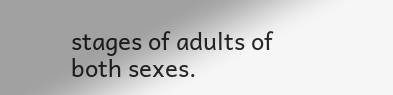stages of adults of both sexes.